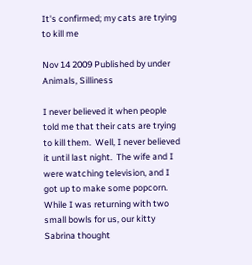It's confirmed; my cats are trying to kill me

Nov 14 2009 Published by under Animals, Silliness

I never believed it when people told me that their cats are trying to kill them.  Well, I never believed it until last night.  The wife and I were watching television, and I got up to make some popcorn.  While I was returning with two small bowls for us, our kitty Sabrina thought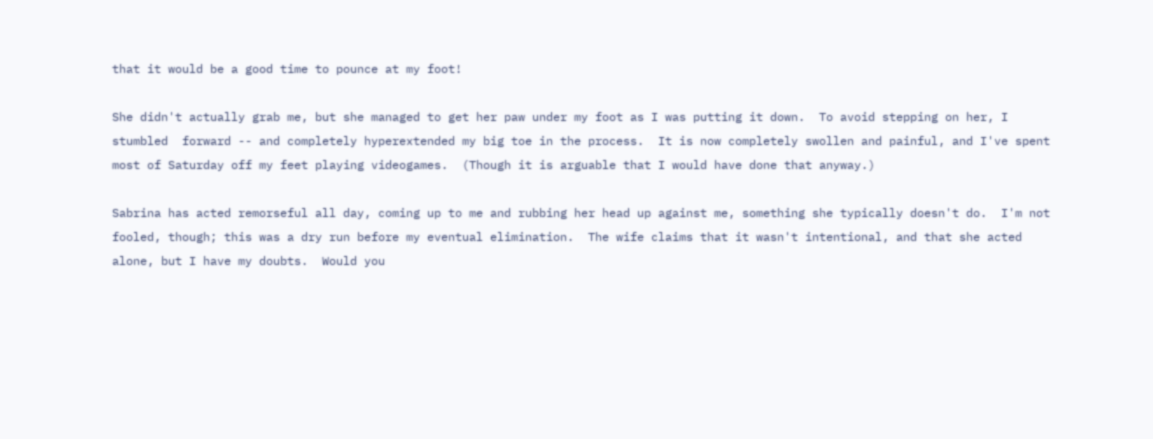that it would be a good time to pounce at my foot!

She didn't actually grab me, but she managed to get her paw under my foot as I was putting it down.  To avoid stepping on her, I stumbled  forward -- and completely hyperextended my big toe in the process.  It is now completely swollen and painful, and I've spent most of Saturday off my feet playing videogames.  (Though it is arguable that I would have done that anyway.)

Sabrina has acted remorseful all day, coming up to me and rubbing her head up against me, something she typically doesn't do.  I'm not fooled, though; this was a dry run before my eventual elimination.  The wife claims that it wasn't intentional, and that she acted alone, but I have my doubts.  Would you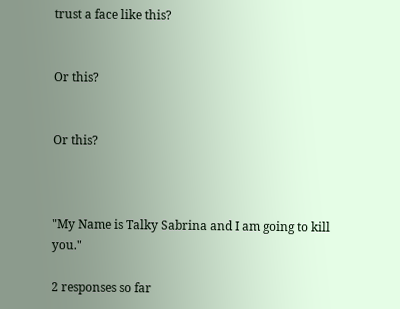trust a face like this?


Or this?


Or this?



"My Name is Talky Sabrina and I am going to kill you."

2 responses so far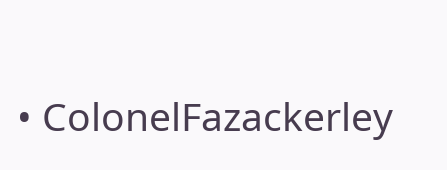• ColonelFazackerley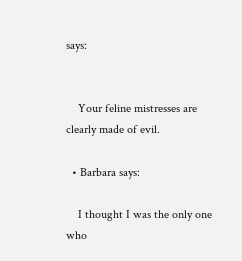says:


    Your feline mistresses are clearly made of evil.

  • Barbara says:

    I thought I was the only one who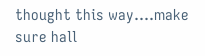thought this way....make sure hall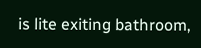is lite exiting bathroom,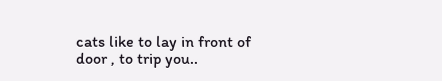cats like to lay in front of door , to trip you..